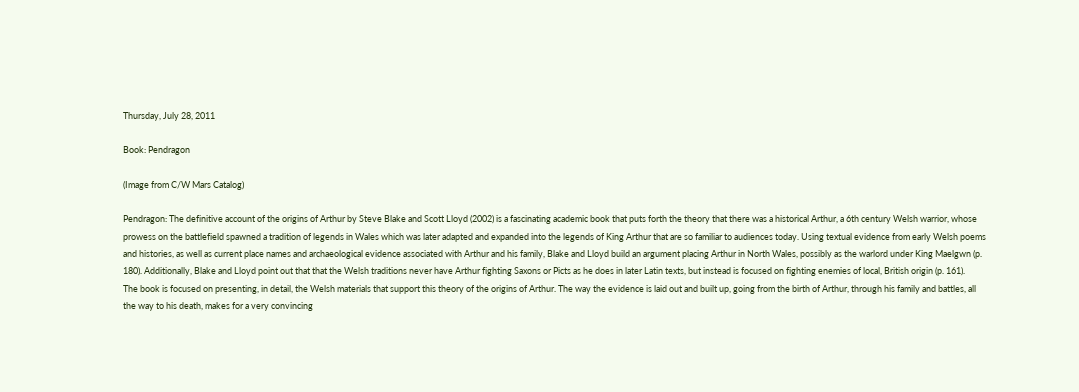Thursday, July 28, 2011

Book: Pendragon

(Image from C/W Mars Catalog)

Pendragon: The definitive account of the origins of Arthur by Steve Blake and Scott Lloyd (2002) is a fascinating academic book that puts forth the theory that there was a historical Arthur, a 6th century Welsh warrior, whose prowess on the battlefield spawned a tradition of legends in Wales which was later adapted and expanded into the legends of King Arthur that are so familiar to audiences today. Using textual evidence from early Welsh poems and histories, as well as current place names and archaeological evidence associated with Arthur and his family, Blake and Lloyd build an argument placing Arthur in North Wales, possibly as the warlord under King Maelgwn (p. 180). Additionally, Blake and Lloyd point out that that the Welsh traditions never have Arthur fighting Saxons or Picts as he does in later Latin texts, but instead is focused on fighting enemies of local, British origin (p. 161).
The book is focused on presenting, in detail, the Welsh materials that support this theory of the origins of Arthur. The way the evidence is laid out and built up, going from the birth of Arthur, through his family and battles, all the way to his death, makes for a very convincing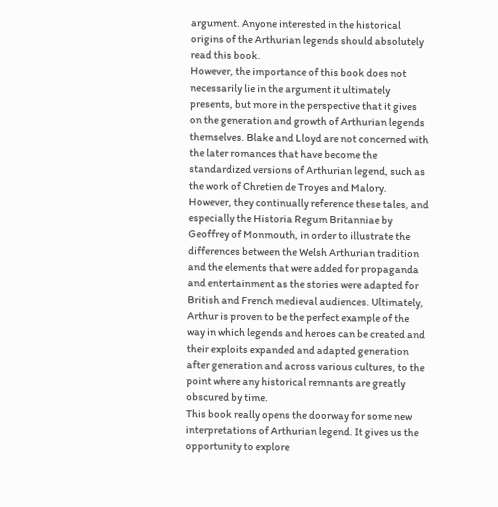argument. Anyone interested in the historical origins of the Arthurian legends should absolutely read this book.
However, the importance of this book does not necessarily lie in the argument it ultimately presents, but more in the perspective that it gives on the generation and growth of Arthurian legends themselves. Blake and Lloyd are not concerned with the later romances that have become the standardized versions of Arthurian legend, such as the work of Chretien de Troyes and Malory. However, they continually reference these tales, and especially the Historia Regum Britanniae by Geoffrey of Monmouth, in order to illustrate the differences between the Welsh Arthurian tradition and the elements that were added for propaganda and entertainment as the stories were adapted for British and French medieval audiences. Ultimately, Arthur is proven to be the perfect example of the way in which legends and heroes can be created and their exploits expanded and adapted generation after generation and across various cultures, to the point where any historical remnants are greatly obscured by time.
This book really opens the doorway for some new interpretations of Arthurian legend. It gives us the opportunity to explore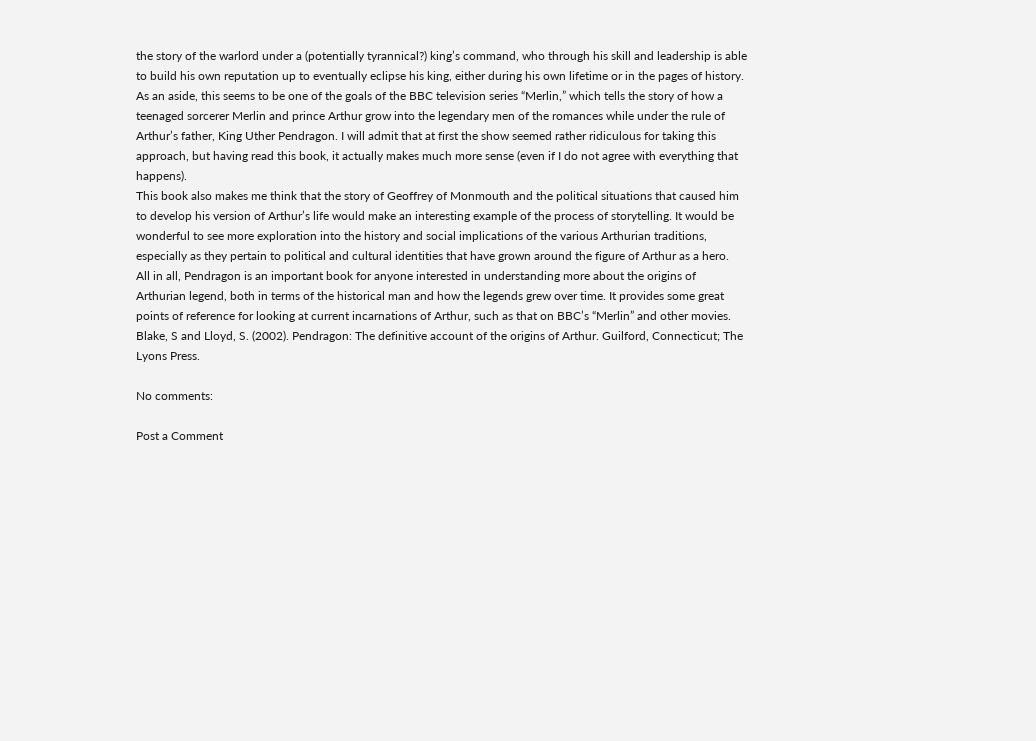the story of the warlord under a (potentially tyrannical?) king’s command, who through his skill and leadership is able to build his own reputation up to eventually eclipse his king, either during his own lifetime or in the pages of history. As an aside, this seems to be one of the goals of the BBC television series “Merlin,” which tells the story of how a teenaged sorcerer Merlin and prince Arthur grow into the legendary men of the romances while under the rule of Arthur’s father, King Uther Pendragon. I will admit that at first the show seemed rather ridiculous for taking this approach, but having read this book, it actually makes much more sense (even if I do not agree with everything that happens).
This book also makes me think that the story of Geoffrey of Monmouth and the political situations that caused him to develop his version of Arthur’s life would make an interesting example of the process of storytelling. It would be wonderful to see more exploration into the history and social implications of the various Arthurian traditions, especially as they pertain to political and cultural identities that have grown around the figure of Arthur as a hero.
All in all, Pendragon is an important book for anyone interested in understanding more about the origins of Arthurian legend, both in terms of the historical man and how the legends grew over time. It provides some great points of reference for looking at current incarnations of Arthur, such as that on BBC’s “Merlin” and other movies.
Blake, S and Lloyd, S. (2002). Pendragon: The definitive account of the origins of Arthur. Guilford, Connecticut; The Lyons Press.

No comments:

Post a Comment